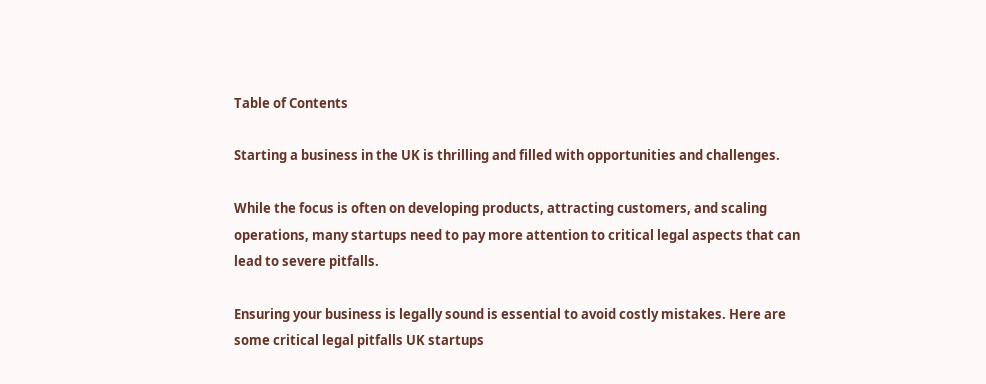Table of Contents

Starting a business in the UK is thrilling and filled with opportunities and challenges.

While the focus is often on developing products, attracting customers, and scaling operations, many startups need to pay more attention to critical legal aspects that can lead to severe pitfalls.

Ensuring your business is legally sound is essential to avoid costly mistakes. Here are some critical legal pitfalls UK startups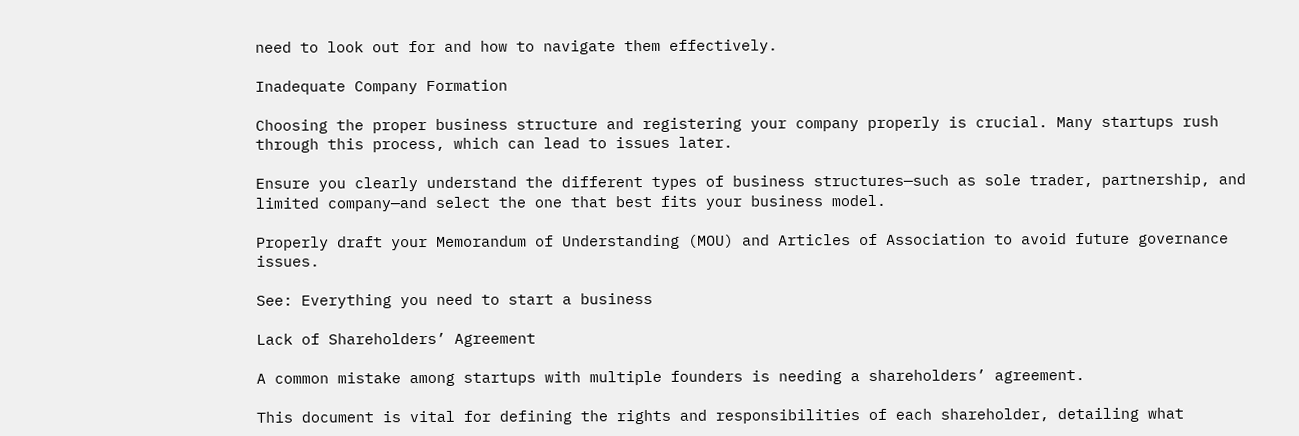need to look out for and how to navigate them effectively.

Inadequate Company Formation

Choosing the proper business structure and registering your company properly is crucial. Many startups rush through this process, which can lead to issues later.

Ensure you clearly understand the different types of business structures—such as sole trader, partnership, and limited company—and select the one that best fits your business model.

Properly draft your Memorandum of Understanding (MOU) and Articles of Association to avoid future governance issues.

See: Everything you need to start a business

Lack of Shareholders’ Agreement

A common mistake among startups with multiple founders is needing a shareholders’ agreement.

This document is vital for defining the rights and responsibilities of each shareholder, detailing what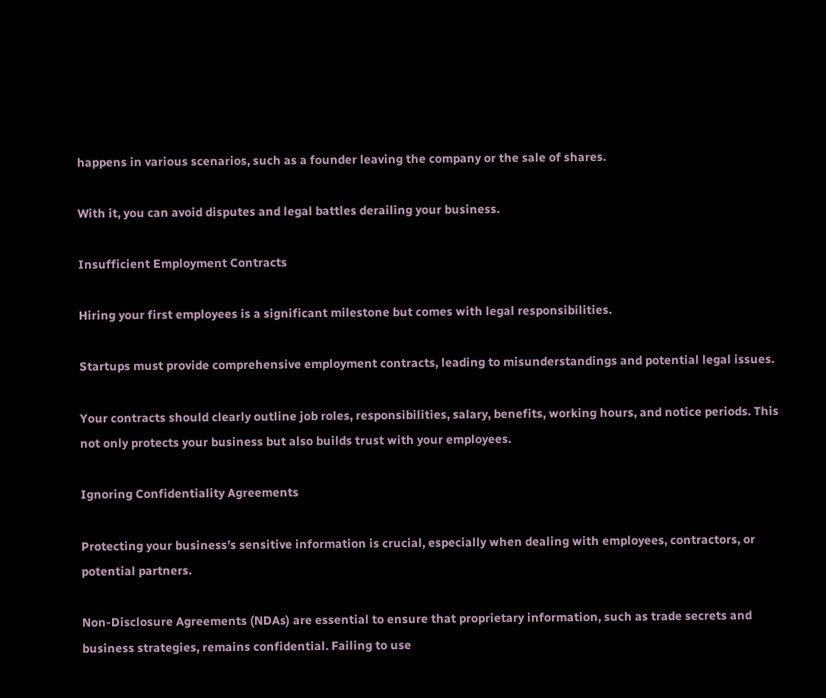happens in various scenarios, such as a founder leaving the company or the sale of shares.

With it, you can avoid disputes and legal battles derailing your business.

Insufficient Employment Contracts

Hiring your first employees is a significant milestone but comes with legal responsibilities.

Startups must provide comprehensive employment contracts, leading to misunderstandings and potential legal issues.

Your contracts should clearly outline job roles, responsibilities, salary, benefits, working hours, and notice periods. This not only protects your business but also builds trust with your employees.

Ignoring Confidentiality Agreements

Protecting your business’s sensitive information is crucial, especially when dealing with employees, contractors, or potential partners.

Non-Disclosure Agreements (NDAs) are essential to ensure that proprietary information, such as trade secrets and business strategies, remains confidential. Failing to use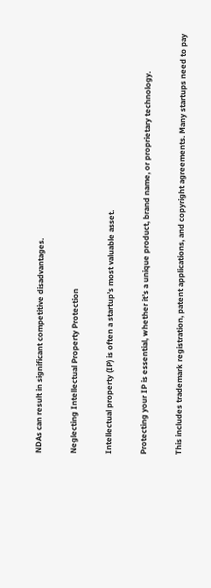NDAs can result in significant competitive disadvantages.

Neglecting Intellectual Property Protection

Intellectual property (IP) is often a startup’s most valuable asset.

Protecting your IP is essential, whether it’s a unique product, brand name, or proprietary technology.

This includes trademark registration, patent applications, and copyright agreements. Many startups need to pay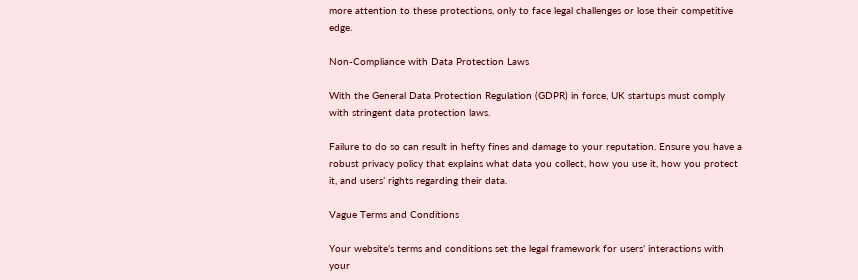more attention to these protections, only to face legal challenges or lose their competitive edge.

Non-Compliance with Data Protection Laws

With the General Data Protection Regulation (GDPR) in force, UK startups must comply with stringent data protection laws.

Failure to do so can result in hefty fines and damage to your reputation. Ensure you have a robust privacy policy that explains what data you collect, how you use it, how you protect it, and users’ rights regarding their data.

Vague Terms and Conditions

Your website’s terms and conditions set the legal framework for users’ interactions with your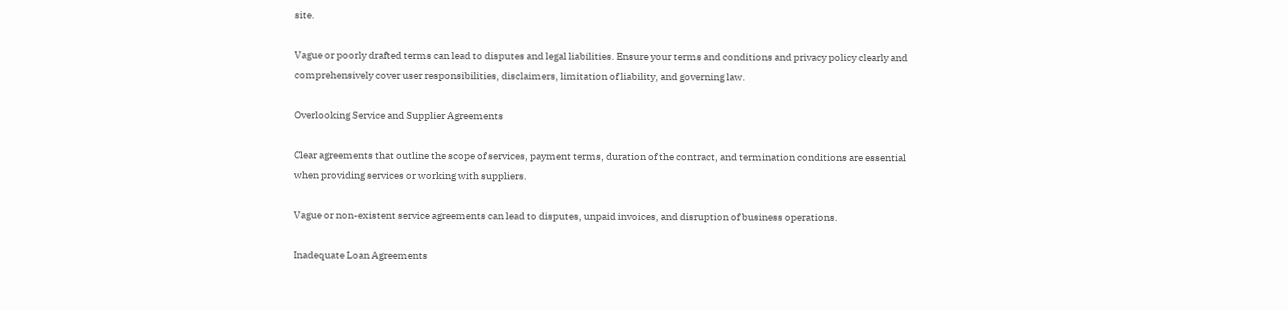site.

Vague or poorly drafted terms can lead to disputes and legal liabilities. Ensure your terms and conditions and privacy policy clearly and comprehensively cover user responsibilities, disclaimers, limitation of liability, and governing law.

Overlooking Service and Supplier Agreements

Clear agreements that outline the scope of services, payment terms, duration of the contract, and termination conditions are essential when providing services or working with suppliers.

Vague or non-existent service agreements can lead to disputes, unpaid invoices, and disruption of business operations.

Inadequate Loan Agreements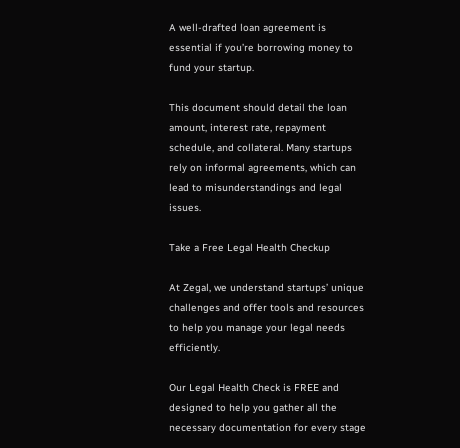A well-drafted loan agreement is essential if you’re borrowing money to fund your startup.

This document should detail the loan amount, interest rate, repayment schedule, and collateral. Many startups rely on informal agreements, which can lead to misunderstandings and legal issues.

Take a Free Legal Health Checkup

At Zegal, we understand startups’ unique challenges and offer tools and resources to help you manage your legal needs efficiently.

Our Legal Health Check is FREE and designed to help you gather all the necessary documentation for every stage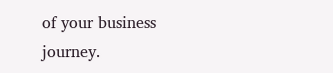of your business journey.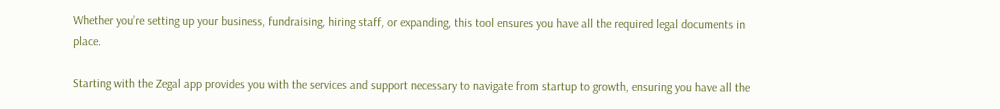Whether you’re setting up your business, fundraising, hiring staff, or expanding, this tool ensures you have all the required legal documents in place.

Starting with the Zegal app provides you with the services and support necessary to navigate from startup to growth, ensuring you have all the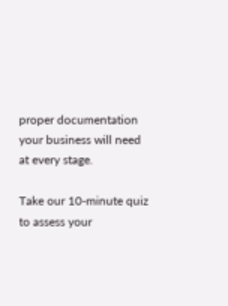proper documentation your business will need at every stage.

Take our 10-minute quiz to assess your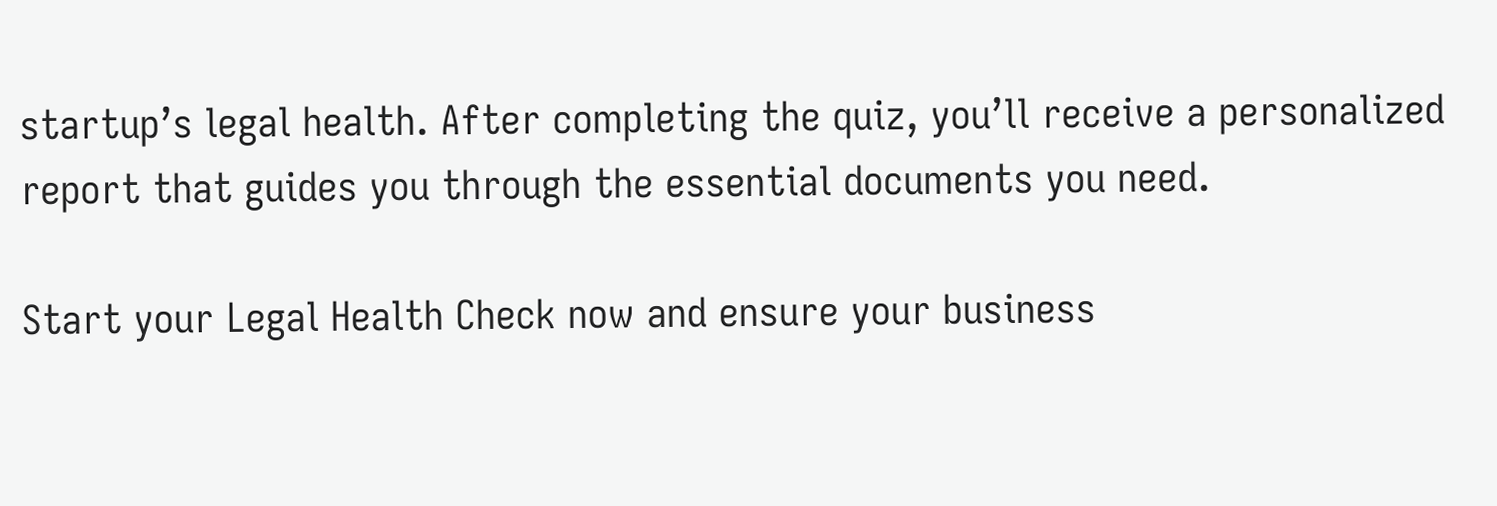startup’s legal health. After completing the quiz, you’ll receive a personalized report that guides you through the essential documents you need.

Start your Legal Health Check now and ensure your business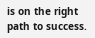is on the right path to success.